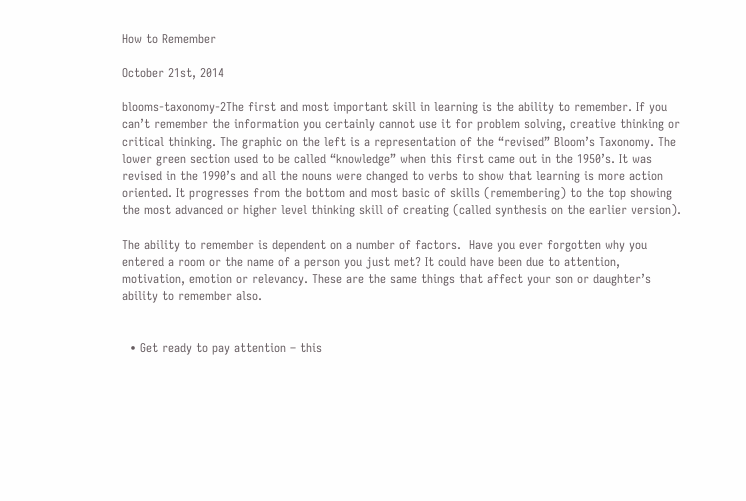How to Remember

October 21st, 2014

blooms-taxonomy-2The first and most important skill in learning is the ability to remember. If you can’t remember the information you certainly cannot use it for problem solving, creative thinking or critical thinking. The graphic on the left is a representation of the “revised” Bloom’s Taxonomy. The lower green section used to be called “knowledge” when this first came out in the 1950’s. It was revised in the 1990’s and all the nouns were changed to verbs to show that learning is more action oriented. It progresses from the bottom and most basic of skills (remembering) to the top showing the most advanced or higher level thinking skill of creating (called synthesis on the earlier version).

The ability to remember is dependent on a number of factors.  Have you ever forgotten why you entered a room or the name of a person you just met? It could have been due to attention, motivation, emotion or relevancy. These are the same things that affect your son or daughter’s ability to remember also.


  • Get ready to pay attention – this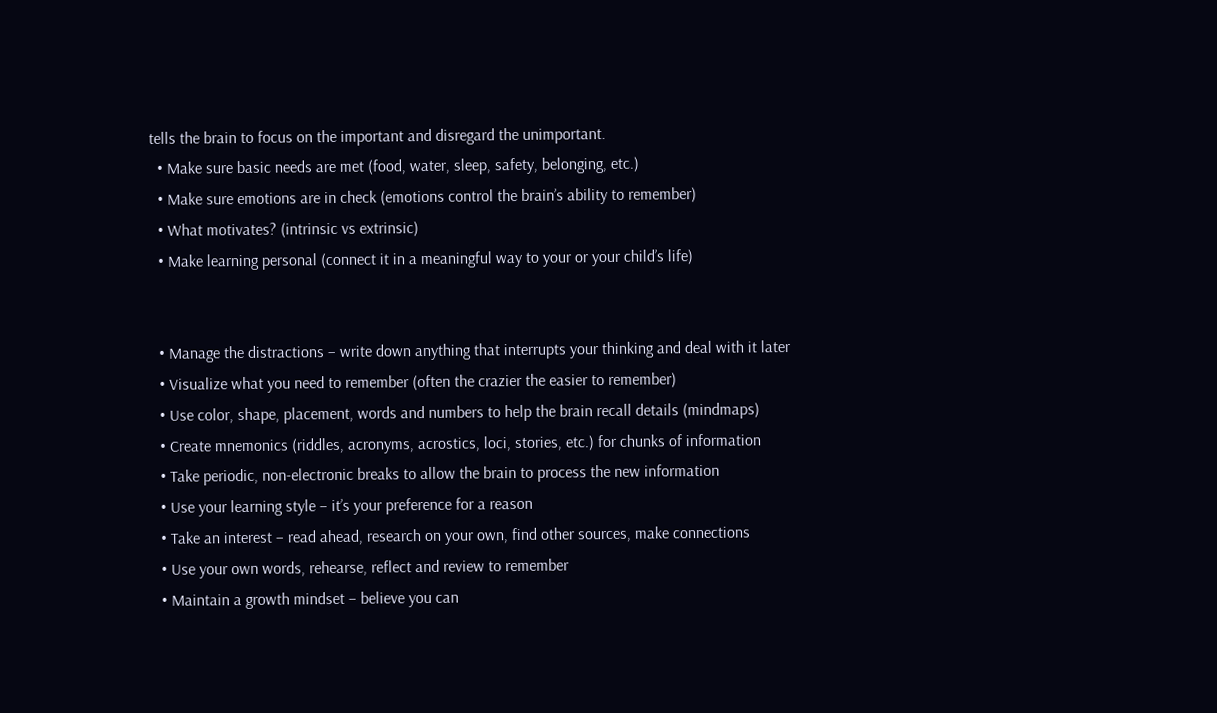tells the brain to focus on the important and disregard the unimportant.
  • Make sure basic needs are met (food, water, sleep, safety, belonging, etc.)
  • Make sure emotions are in check (emotions control the brain’s ability to remember)
  • What motivates? (intrinsic vs extrinsic)
  • Make learning personal (connect it in a meaningful way to your or your child’s life)


  • Manage the distractions – write down anything that interrupts your thinking and deal with it later
  • Visualize what you need to remember (often the crazier the easier to remember)
  • Use color, shape, placement, words and numbers to help the brain recall details (mindmaps)
  • Create mnemonics (riddles, acronyms, acrostics, loci, stories, etc.) for chunks of information
  • Take periodic, non-electronic breaks to allow the brain to process the new information
  • Use your learning style – it’s your preference for a reason
  • Take an interest – read ahead, research on your own, find other sources, make connections
  • Use your own words, rehearse, reflect and review to remember
  • Maintain a growth mindset – believe you can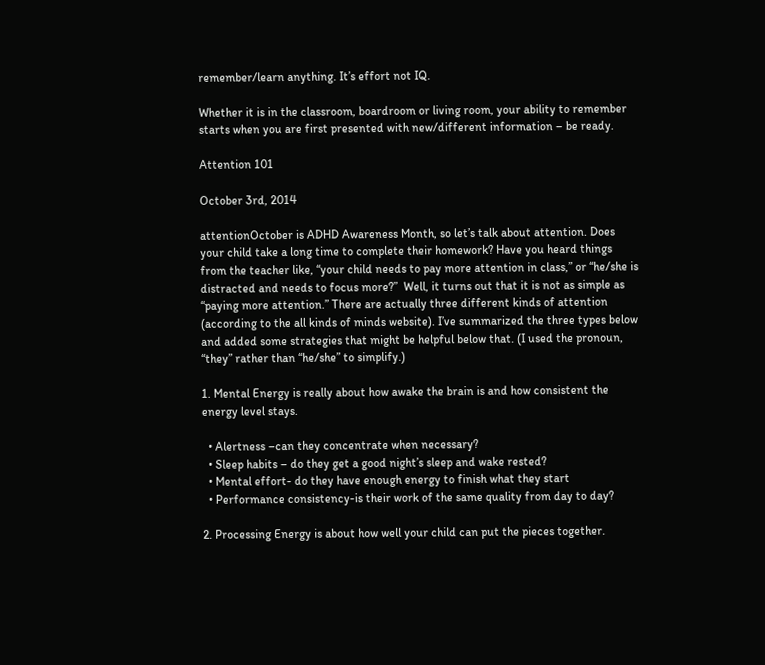remember/learn anything. It’s effort not IQ.

Whether it is in the classroom, boardroom or living room, your ability to remember starts when you are first presented with new/different information – be ready.

Attention 101

October 3rd, 2014

attentionOctober is ADHD Awareness Month, so let’s talk about attention. Does your child take a long time to complete their homework? Have you heard things from the teacher like, “your child needs to pay more attention in class,” or “he/she is distracted and needs to focus more?”  Well, it turns out that it is not as simple as “paying more attention.” There are actually three different kinds of attention (according to the all kinds of minds website). I’ve summarized the three types below and added some strategies that might be helpful below that. (I used the pronoun, “they” rather than “he/she” to simplify.)

1. Mental Energy is really about how awake the brain is and how consistent the energy level stays.

  • Alertness –can they concentrate when necessary?
  • Sleep habits – do they get a good night’s sleep and wake rested?
  • Mental effort- do they have enough energy to finish what they start
  • Performance consistency-is their work of the same quality from day to day?

2. Processing Energy is about how well your child can put the pieces together.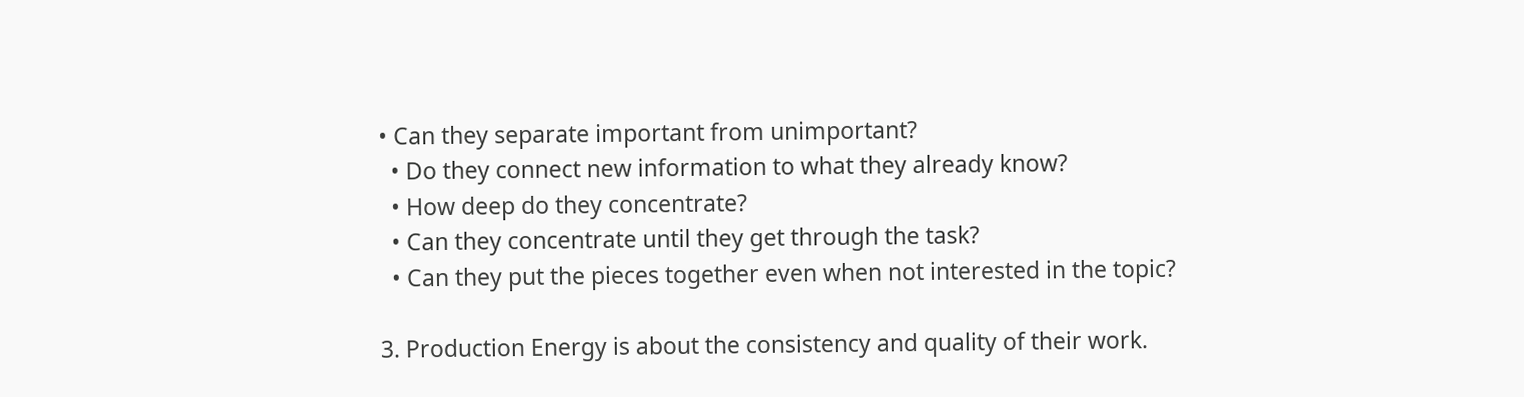• Can they separate important from unimportant?
  • Do they connect new information to what they already know?
  • How deep do they concentrate?
  • Can they concentrate until they get through the task?
  • Can they put the pieces together even when not interested in the topic?

3. Production Energy is about the consistency and quality of their work.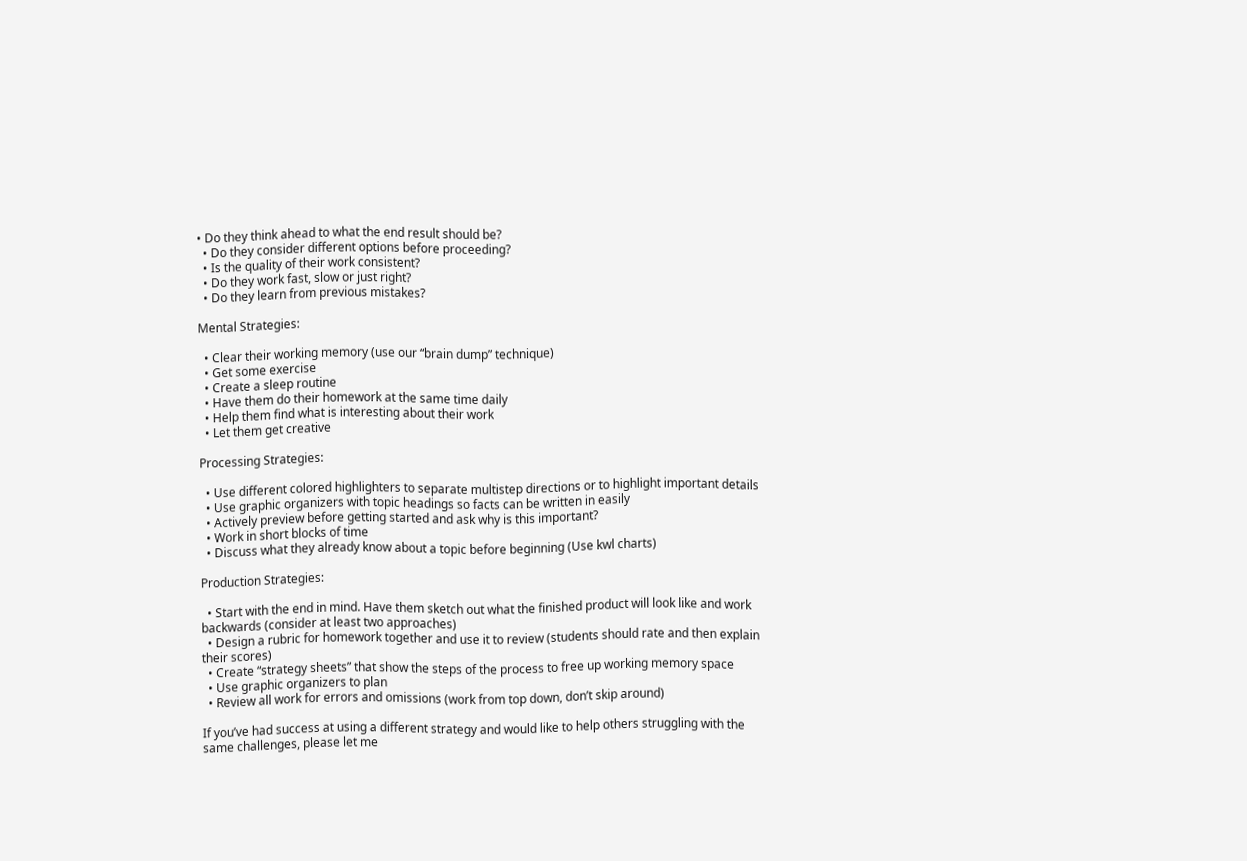• Do they think ahead to what the end result should be?
  • Do they consider different options before proceeding?
  • Is the quality of their work consistent?
  • Do they work fast, slow or just right?
  • Do they learn from previous mistakes?

Mental Strategies:

  • Clear their working memory (use our “brain dump” technique)
  • Get some exercise
  • Create a sleep routine
  • Have them do their homework at the same time daily
  • Help them find what is interesting about their work
  • Let them get creative

Processing Strategies:

  • Use different colored highlighters to separate multistep directions or to highlight important details
  • Use graphic organizers with topic headings so facts can be written in easily
  • Actively preview before getting started and ask why is this important?
  • Work in short blocks of time
  • Discuss what they already know about a topic before beginning (Use kwl charts)

Production Strategies:

  • Start with the end in mind. Have them sketch out what the finished product will look like and work backwards (consider at least two approaches)
  • Design a rubric for homework together and use it to review (students should rate and then explain their scores)
  • Create “strategy sheets” that show the steps of the process to free up working memory space
  • Use graphic organizers to plan
  • Review all work for errors and omissions (work from top down, don’t skip around)

If you’ve had success at using a different strategy and would like to help others struggling with the same challenges, please let me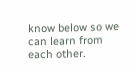know below so we can learn from each other.